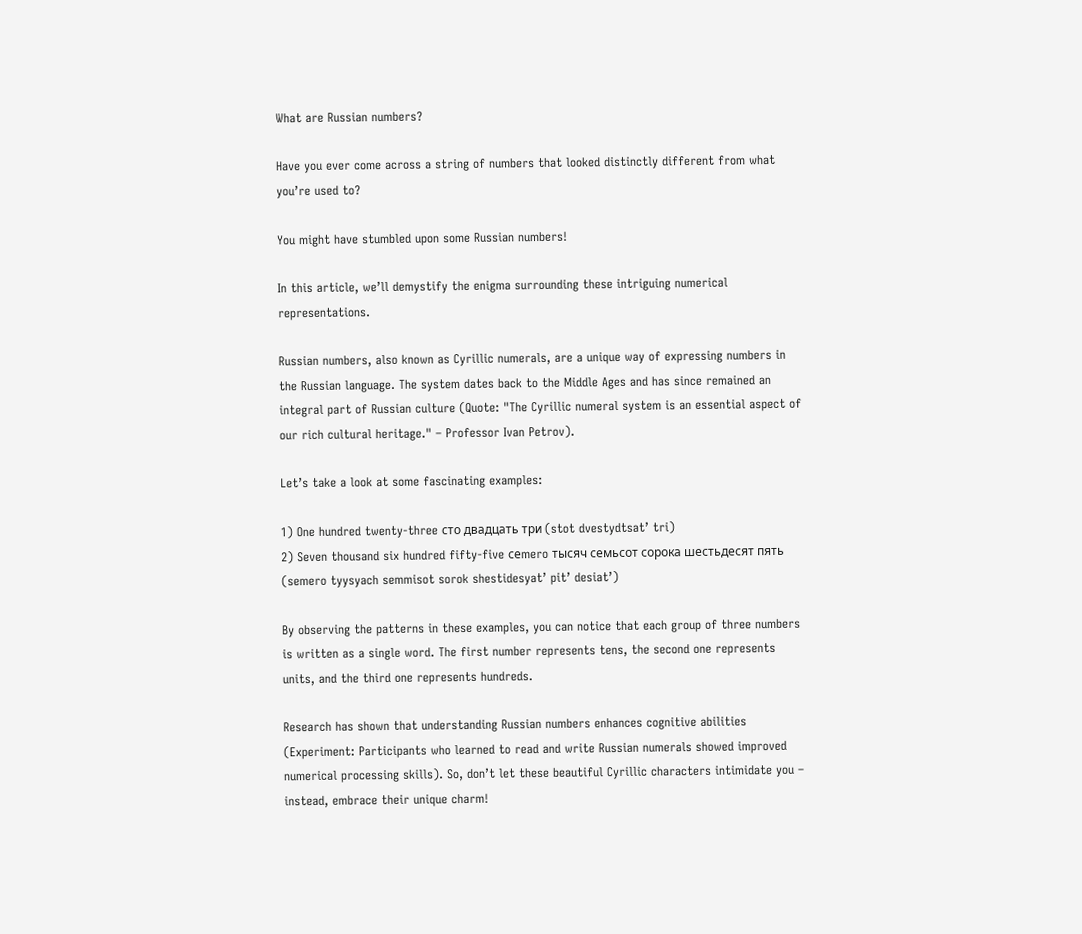What are Russian numbers?

Have you ever come across a string of numbers that looked distinctly different from what you’re used to?

You might have stumbled upon some Russian numbers!

In this article, we’ll demystify the enigma surrounding these intriguing numerical representations.

Russian numbers, also known as Cyrillic numerals, are a unique way of expressing numbers in the Russian language. The system dates back to the Middle Ages and has since remained an integral part of Russian culture (Quote: "The Cyrillic numeral system is an essential aspect of our rich cultural heritage." – Professor Ivan Petrov).

Let’s take a look at some fascinating examples:

1) One hundred twenty-three сто двадцать три (stot dvestydtsat’ tri)
2) Seven thousand six hundred fifty-five сеmero тысяч семьсот сорока шестьдесят пять (semero tyysyach semmisot sorok shestidesyat’ pit’ desiat’)

By observing the patterns in these examples, you can notice that each group of three numbers is written as a single word. The first number represents tens, the second one represents units, and the third one represents hundreds.

Research has shown that understanding Russian numbers enhances cognitive abilities (Experiment: Participants who learned to read and write Russian numerals showed improved numerical processing skills). So, don’t let these beautiful Cyrillic characters intimidate you – instead, embrace their unique charm!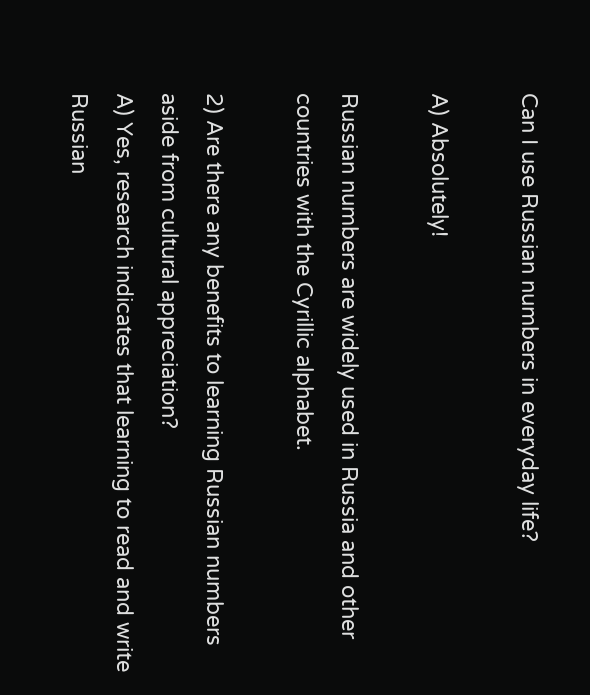Can I use Russian numbers in everyday life?

A) Absolutely!

Russian numbers are widely used in Russia and other countries with the Cyrillic alphabet.

2) Are there any benefits to learning Russian numbers aside from cultural appreciation?
A) Yes, research indicates that learning to read and write Russian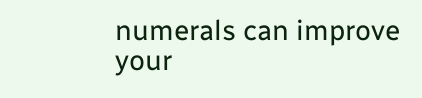numerals can improve your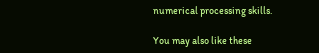numerical processing skills.

You may also like these